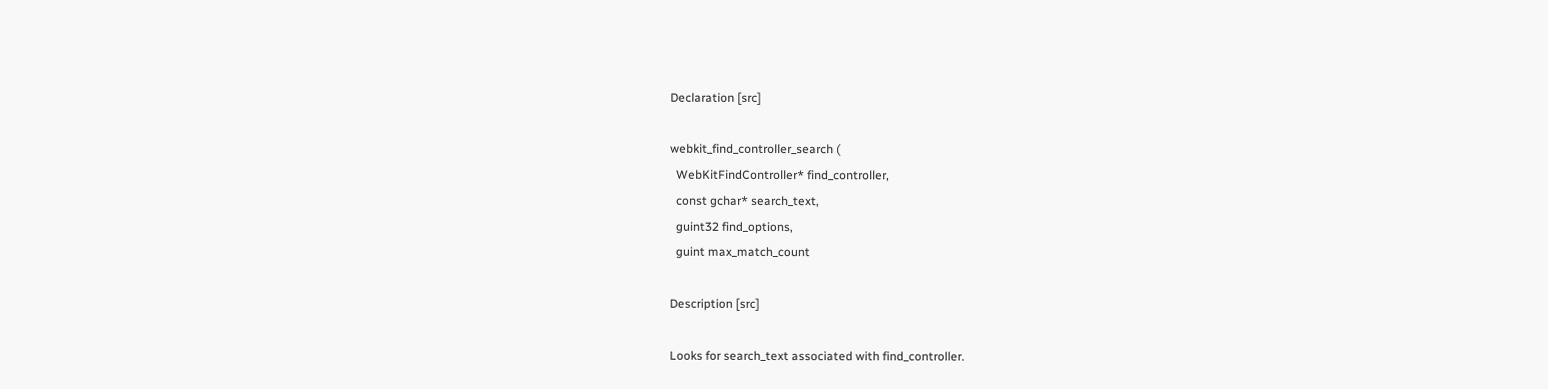Declaration [src]

webkit_find_controller_search (
  WebKitFindController* find_controller,
  const gchar* search_text,
  guint32 find_options,
  guint max_match_count

Description [src]

Looks for search_text associated with find_controller.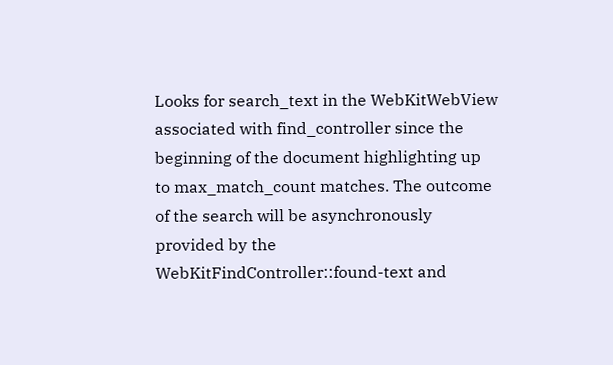Looks for search_text in the WebKitWebView associated with find_controller since the beginning of the document highlighting up to max_match_count matches. The outcome of the search will be asynchronously provided by the WebKitFindController::found-text and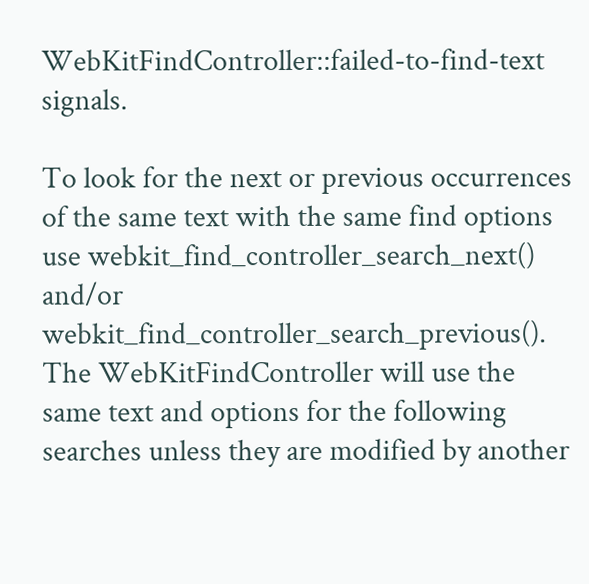WebKitFindController::failed-to-find-text signals.

To look for the next or previous occurrences of the same text with the same find options use webkit_find_controller_search_next() and/or webkit_find_controller_search_previous(). The WebKitFindController will use the same text and options for the following searches unless they are modified by another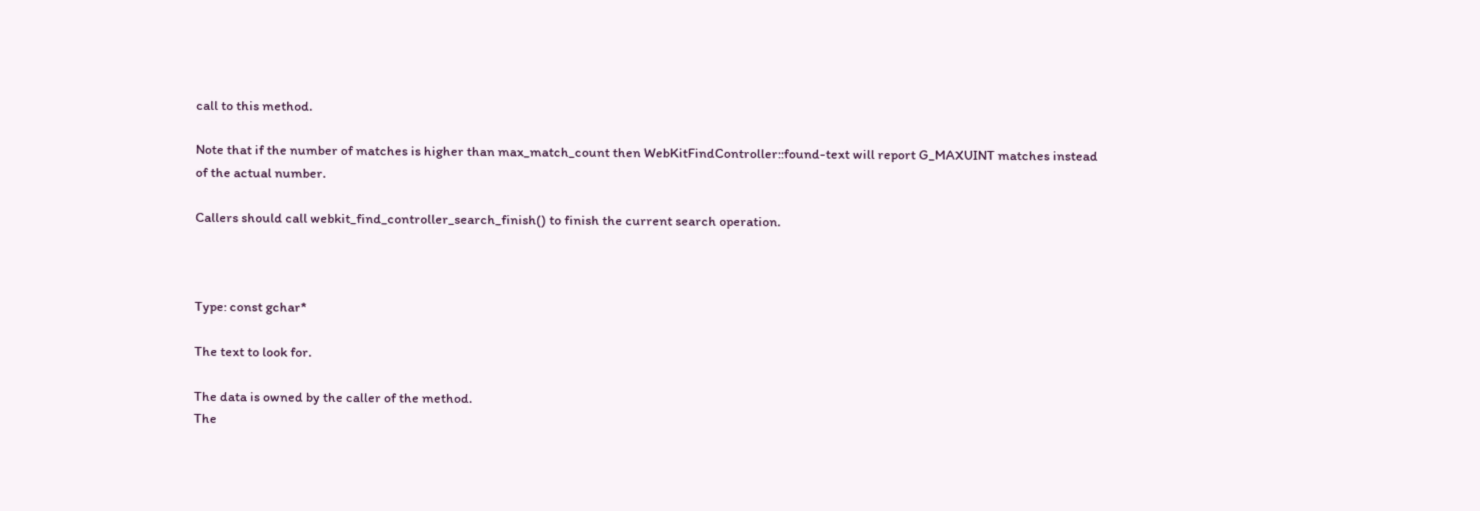call to this method.

Note that if the number of matches is higher than max_match_count then WebKitFindController::found-text will report G_MAXUINT matches instead of the actual number.

Callers should call webkit_find_controller_search_finish() to finish the current search operation.



Type: const gchar*

The text to look for.

The data is owned by the caller of the method.
The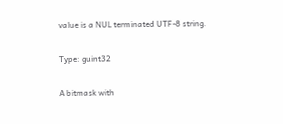value is a NUL terminated UTF-8 string.

Type: guint32

A bitmask with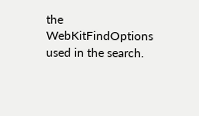the WebKitFindOptions used in the search.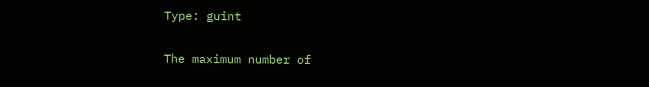Type: guint

The maximum number of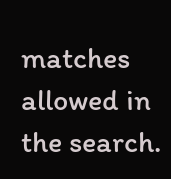matches allowed in the search.